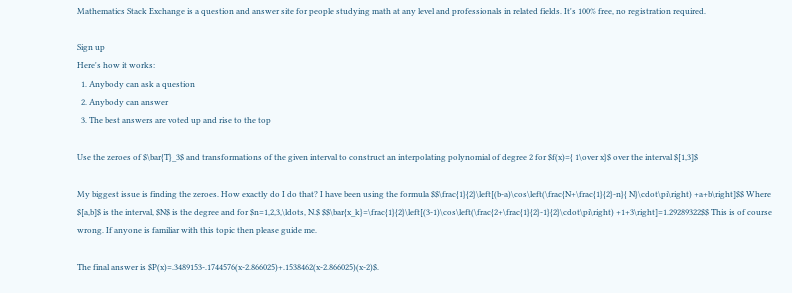Mathematics Stack Exchange is a question and answer site for people studying math at any level and professionals in related fields. It's 100% free, no registration required.

Sign up
Here's how it works:
  1. Anybody can ask a question
  2. Anybody can answer
  3. The best answers are voted up and rise to the top

Use the zeroes of $\bar{T}_3$ and transformations of the given interval to construct an interpolating polynomial of degree 2 for $f(x)={ 1\over x}$ over the interval $[1,3]$

My biggest issue is finding the zeroes. How exactly do I do that? I have been using the formula $$\frac{1}{2}\left[(b-a)\cos\left(\frac{N+\frac{1}{2}-n}{ N}\cdot\pi\right) +a+b\right]$$ Where $[a,b]$ is the interval, $N$ is the degree and for $n=1,2,3,\ldots, N.$ $$\bar{x_k}=\frac{1}{2}\left[(3-1)\cos\left(\frac{2+\frac{1}{2}-1}{2}\cdot\pi\right) +1+3\right]=1.29289322$$ This is of course wrong. If anyone is familiar with this topic then please guide me.

The final answer is $P(x)=.3489153-.1744576(x-2.866025)+.1538462(x-2.866025)(x-2)$.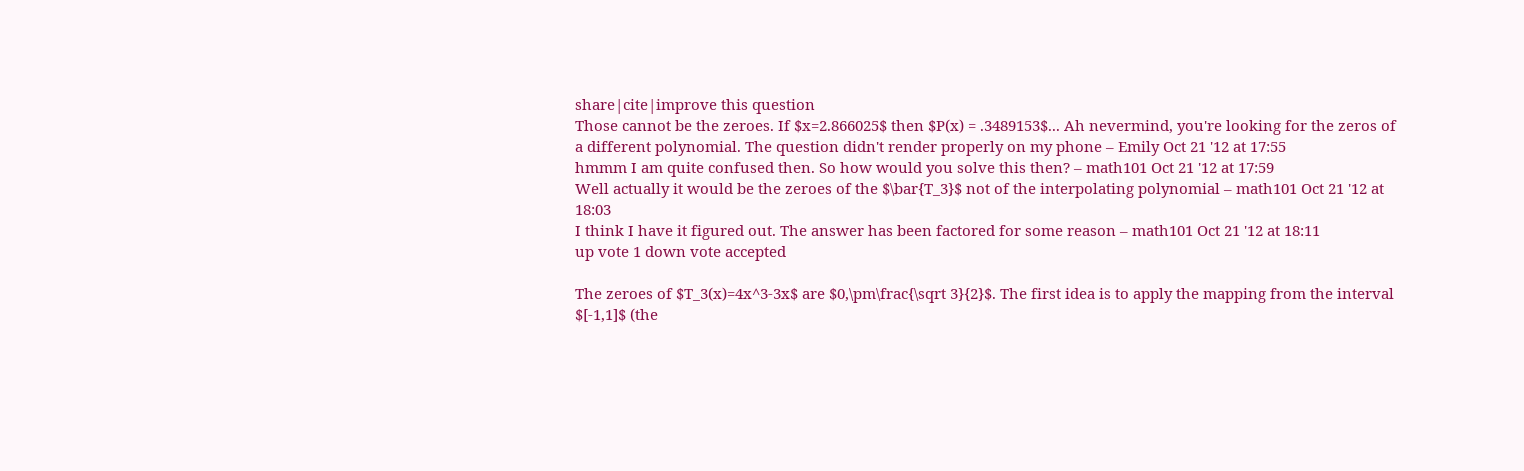share|cite|improve this question
Those cannot be the zeroes. If $x=2.866025$ then $P(x) = .3489153$... Ah nevermind, you're looking for the zeros of a different polynomial. The question didn't render properly on my phone – Emily Oct 21 '12 at 17:55
hmmm I am quite confused then. So how would you solve this then? – math101 Oct 21 '12 at 17:59
Well actually it would be the zeroes of the $\bar{T_3}$ not of the interpolating polynomial – math101 Oct 21 '12 at 18:03
I think I have it figured out. The answer has been factored for some reason – math101 Oct 21 '12 at 18:11
up vote 1 down vote accepted

The zeroes of $T_3(x)=4x^3-3x$ are $0,\pm\frac{\sqrt 3}{2}$. The first idea is to apply the mapping from the interval $[-1,1]$ (the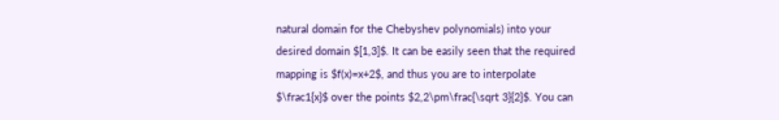natural domain for the Chebyshev polynomials) into your desired domain $[1,3]$. It can be easily seen that the required mapping is $f(x)=x+2$, and thus you are to interpolate $\frac1{x}$ over the points $2,2\pm\frac{\sqrt 3}{2}$. You can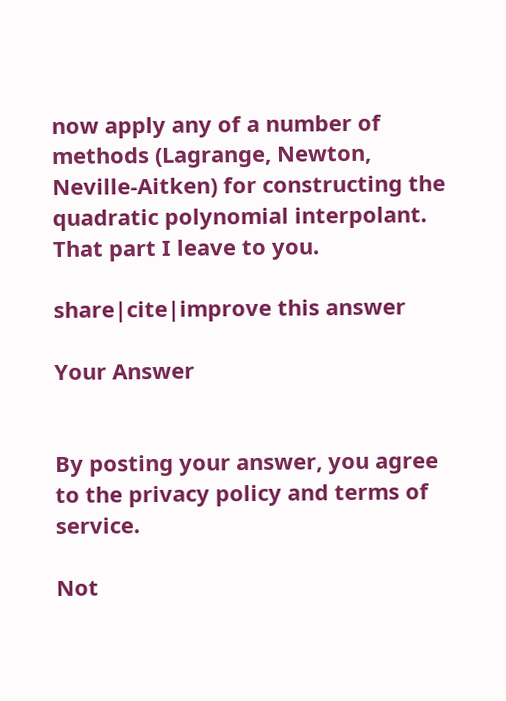now apply any of a number of methods (Lagrange, Newton, Neville-Aitken) for constructing the quadratic polynomial interpolant. That part I leave to you.

share|cite|improve this answer

Your Answer


By posting your answer, you agree to the privacy policy and terms of service.

Not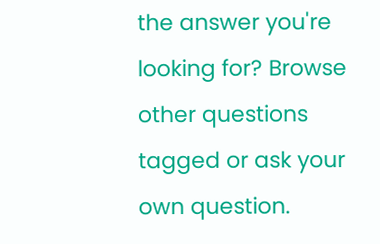the answer you're looking for? Browse other questions tagged or ask your own question.